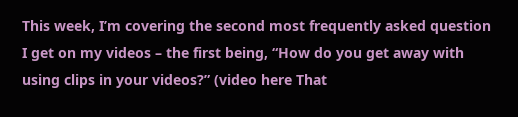This week, I’m covering the second most frequently asked question I get on my videos – the first being, “How do you get away with using clips in your videos?” (video here That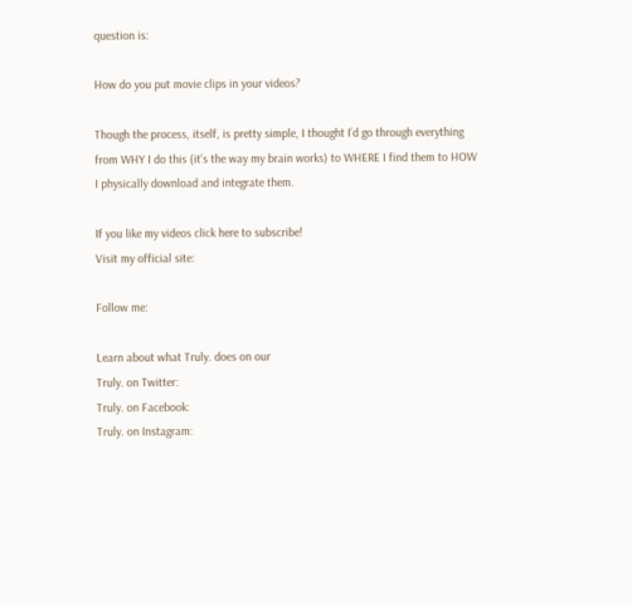question is:

How do you put movie clips in your videos?

Though the process, itself, is pretty simple, I thought I’d go through everything from WHY I do this (it’s the way my brain works) to WHERE I find them to HOW I physically download and integrate them.

If you like my videos click here to subscribe!
Visit my official site:

Follow me:

Learn about what Truly. does on our
Truly. on Twitter:
Truly. on Facebook:
Truly. on Instagram: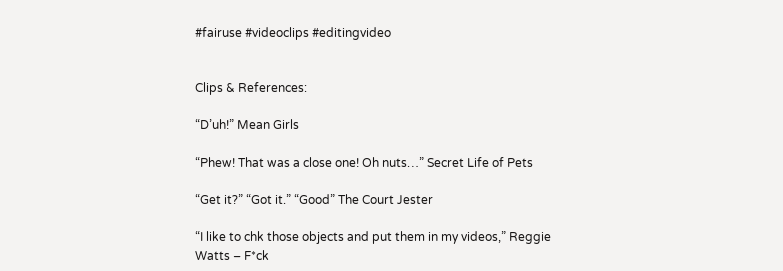#fairuse #videoclips #editingvideo


Clips & References:

“D’uh!” Mean Girls

“Phew! That was a close one! Oh nuts…” Secret Life of Pets

“Get it?” “Got it.” “Good” The Court Jester

“I like to chk those objects and put them in my videos,” Reggie Watts – F*ck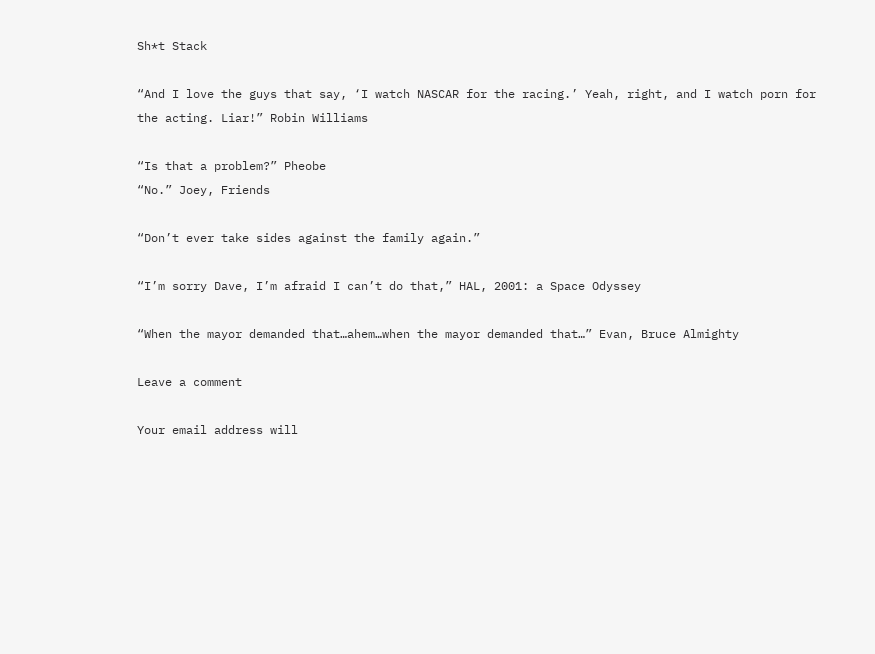Sh*t Stack

“And I love the guys that say, ‘I watch NASCAR for the racing.’ Yeah, right, and I watch porn for the acting. Liar!” Robin Williams

“Is that a problem?” Pheobe
“No.” Joey, Friends

“Don’t ever take sides against the family again.”

“I’m sorry Dave, I’m afraid I can’t do that,” HAL, 2001: a Space Odyssey

“When the mayor demanded that…ahem…when the mayor demanded that…” Evan, Bruce Almighty

Leave a comment

Your email address will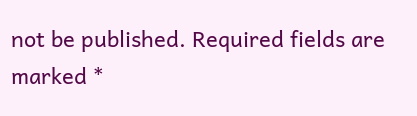not be published. Required fields are marked *